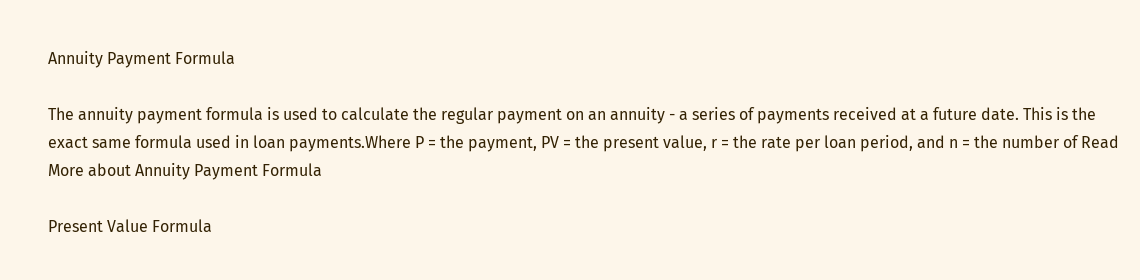Annuity Payment Formula

The annuity payment formula is used to calculate the regular payment on an annuity - a series of payments received at a future date. This is the exact same formula used in loan payments.Where P = the payment, PV = the present value, r = the rate per loan period, and n = the number of Read More about Annuity Payment Formula

Present Value Formula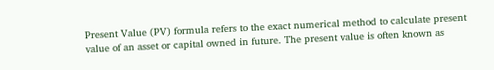Present Value (PV) formula refers to the exact numerical method to calculate present value of an asset or capital owned in future. The present value is often known as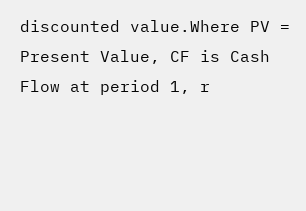discounted value.Where PV = Present Value, CF is Cash Flow at period 1, r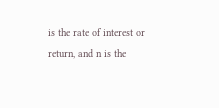is the rate of interest or return, and n is the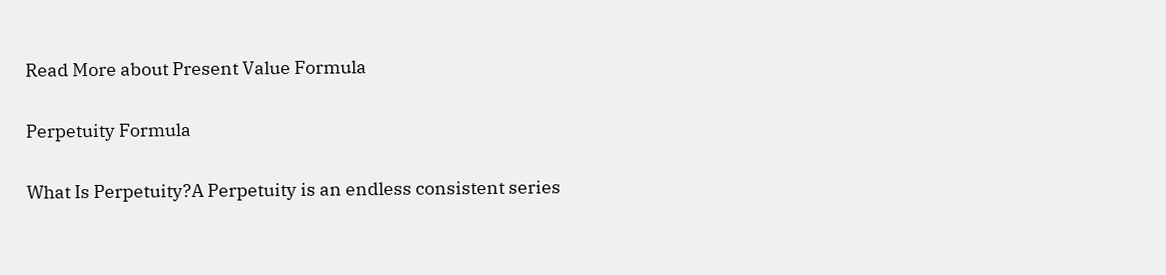Read More about Present Value Formula

Perpetuity Formula

What Is Perpetuity?A Perpetuity is an endless consistent series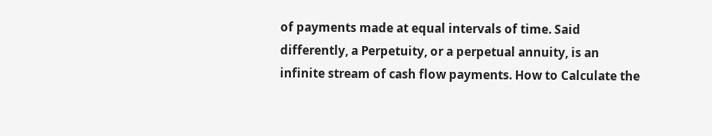of payments made at equal intervals of time. Said differently, a Perpetuity, or a perpetual annuity, is an infinite stream of cash flow payments. How to Calculate the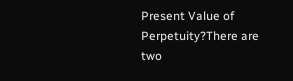Present Value of Perpetuity?There are two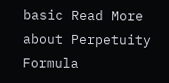basic Read More about Perpetuity Formula